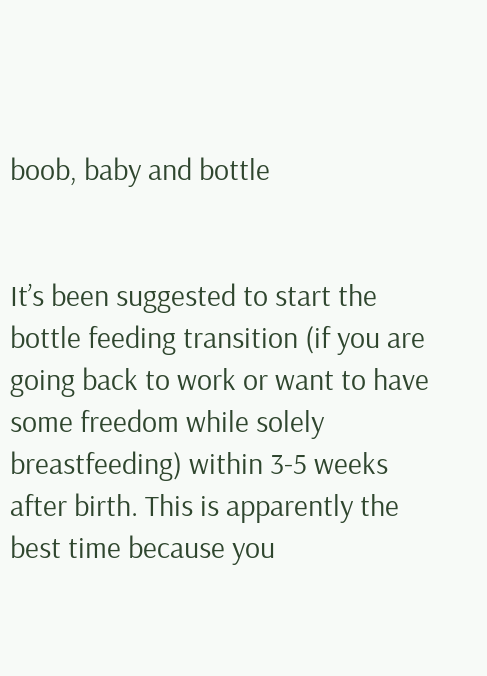boob, baby and bottle


It’s been suggested to start the bottle feeding transition (if you are going back to work or want to have some freedom while solely breastfeeding) within 3-5 weeks after birth. This is apparently the best time because you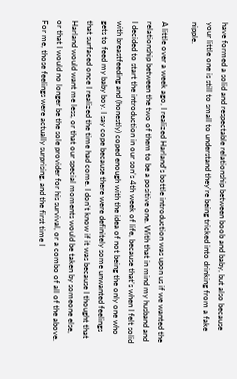have formed a solid and respectable relationship between boob and baby, but also because your little one is still to small to understand they’re being tricked into drinking from a fake nipple.

A little over a week ago, I realized Harland’s bottle introduction was upon us if we wanted the relationship between the two of them to be a positive one. With that in mind my husband and I decided to start the introduction in our son’s 4th week of life, because that’s when I felt solid with breastfeeding and (honestly) coped enough with the idea of not being the only one who gets to feed my baby boy. I say cope because there were definitely some unwanted feelings that surfaced once I realized the time had come. I don’t know if it was because I thought that Harland would want me less, or that our special moments would be taken by someone else, or that I would no longer be the sole provider for his survival, or a combo of all of the above. For me, those feelings were actually surprising, and the first time I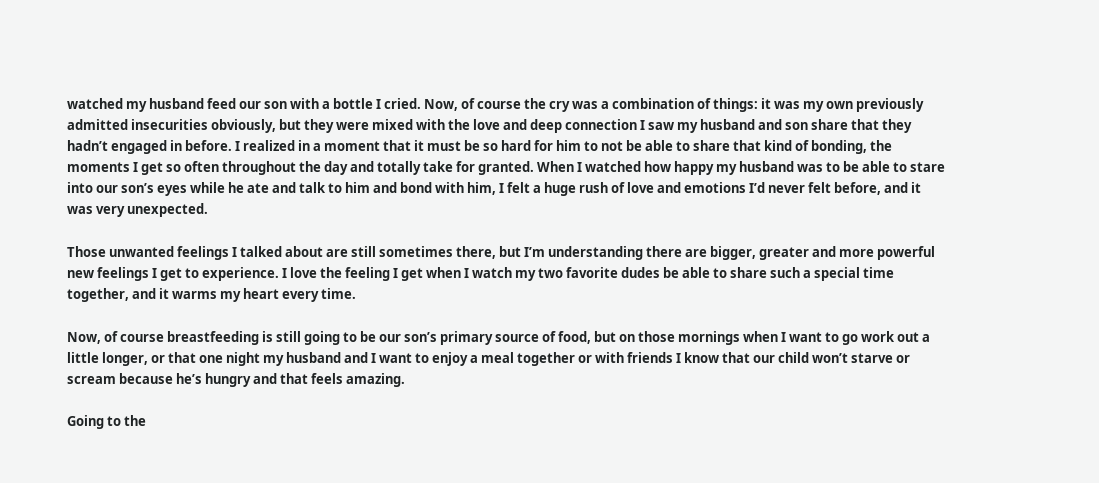watched my husband feed our son with a bottle I cried. Now, of course the cry was a combination of things: it was my own previously admitted insecurities obviously, but they were mixed with the love and deep connection I saw my husband and son share that they hadn’t engaged in before. I realized in a moment that it must be so hard for him to not be able to share that kind of bonding, the moments I get so often throughout the day and totally take for granted. When I watched how happy my husband was to be able to stare into our son’s eyes while he ate and talk to him and bond with him, I felt a huge rush of love and emotions I’d never felt before, and it was very unexpected.

Those unwanted feelings I talked about are still sometimes there, but I’m understanding there are bigger, greater and more powerful new feelings I get to experience. I love the feeling I get when I watch my two favorite dudes be able to share such a special time together, and it warms my heart every time.

Now, of course breastfeeding is still going to be our son’s primary source of food, but on those mornings when I want to go work out a little longer, or that one night my husband and I want to enjoy a meal together or with friends I know that our child won’t starve or scream because he’s hungry and that feels amazing.

Going to the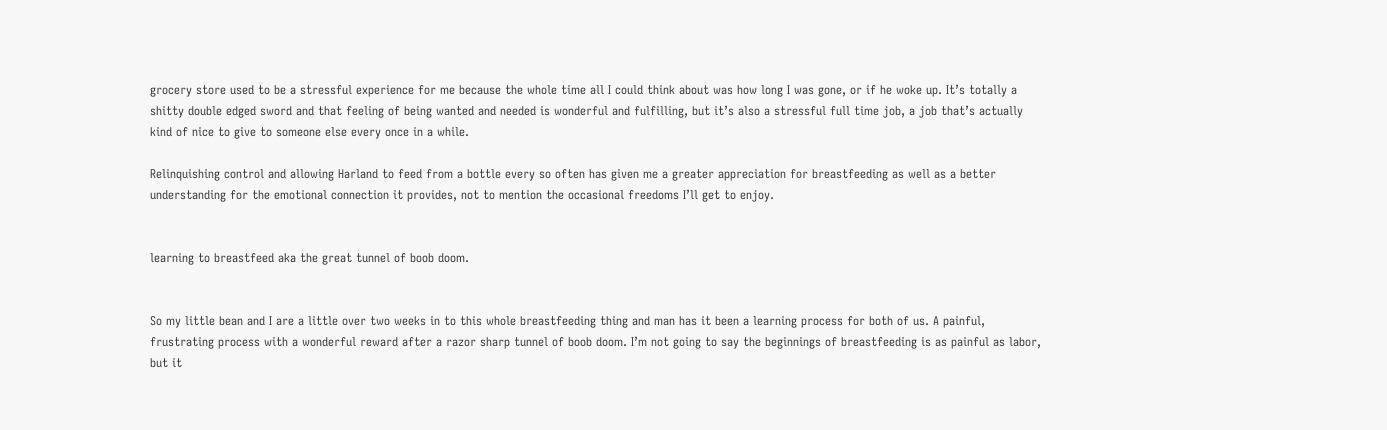grocery store used to be a stressful experience for me because the whole time all I could think about was how long I was gone, or if he woke up. It’s totally a shitty double edged sword and that feeling of being wanted and needed is wonderful and fulfilling, but it’s also a stressful full time job, a job that’s actually kind of nice to give to someone else every once in a while.

Relinquishing control and allowing Harland to feed from a bottle every so often has given me a greater appreciation for breastfeeding as well as a better understanding for the emotional connection it provides, not to mention the occasional freedoms I’ll get to enjoy.


learning to breastfeed aka the great tunnel of boob doom.


So my little bean and I are a little over two weeks in to this whole breastfeeding thing and man has it been a learning process for both of us. A painful, frustrating process with a wonderful reward after a razor sharp tunnel of boob doom. I’m not going to say the beginnings of breastfeeding is as painful as labor, but it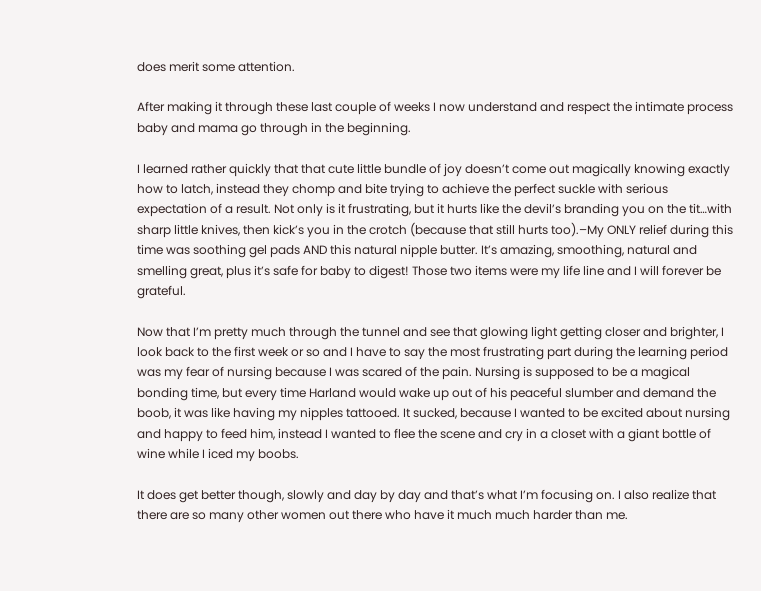does merit some attention.

After making it through these last couple of weeks I now understand and respect the intimate process baby and mama go through in the beginning.

I learned rather quickly that that cute little bundle of joy doesn’t come out magically knowing exactly how to latch, instead they chomp and bite trying to achieve the perfect suckle with serious expectation of a result. Not only is it frustrating, but it hurts like the devil’s branding you on the tit…with sharp little knives, then kick’s you in the crotch (because that still hurts too).–My ONLY relief during this time was soothing gel pads AND this natural nipple butter. It’s amazing, smoothing, natural and smelling great, plus it’s safe for baby to digest! Those two items were my life line and I will forever be grateful.

Now that I’m pretty much through the tunnel and see that glowing light getting closer and brighter, I look back to the first week or so and I have to say the most frustrating part during the learning period was my fear of nursing because I was scared of the pain. Nursing is supposed to be a magical bonding time, but every time Harland would wake up out of his peaceful slumber and demand the boob, it was like having my nipples tattooed. It sucked, because I wanted to be excited about nursing and happy to feed him, instead I wanted to flee the scene and cry in a closet with a giant bottle of wine while I iced my boobs.

It does get better though, slowly and day by day and that’s what I’m focusing on. I also realize that there are so many other women out there who have it much much harder than me.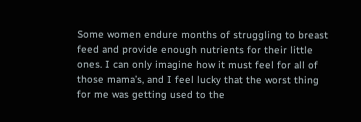Some women endure months of struggling to breast feed and provide enough nutrients for their little ones. I can only imagine how it must feel for all of those mama’s, and I feel lucky that the worst thing for me was getting used to the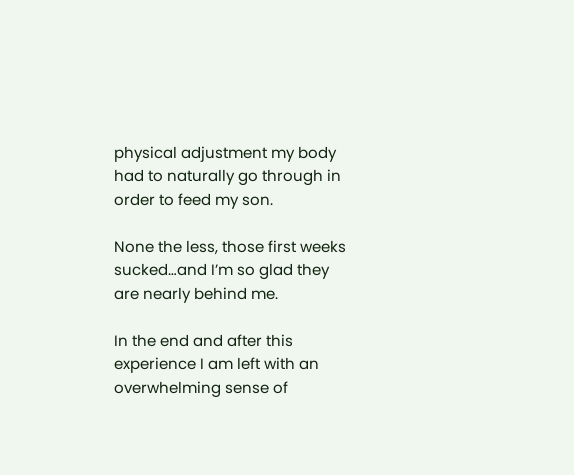physical adjustment my body had to naturally go through in order to feed my son.

None the less, those first weeks sucked…and I’m so glad they are nearly behind me.

In the end and after this experience I am left with an overwhelming sense of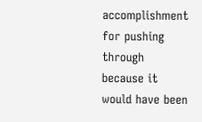accomplishment for pushing through because it would have been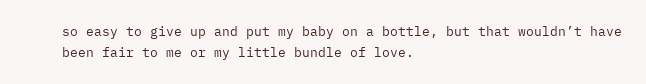so easy to give up and put my baby on a bottle, but that wouldn’t have been fair to me or my little bundle of love.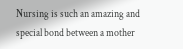Nursing is such an amazing and special bond between a mother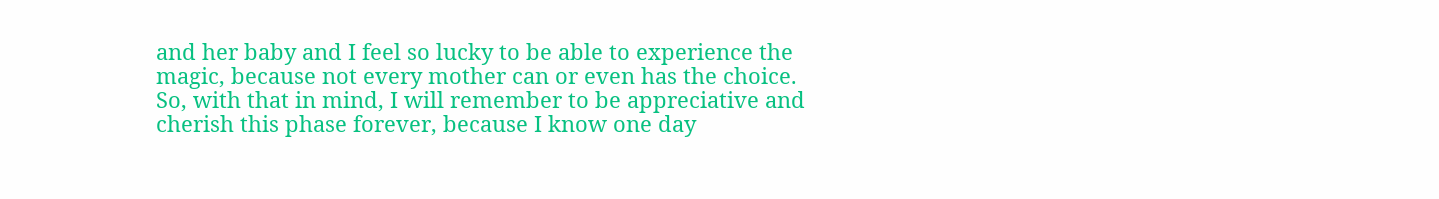and her baby and I feel so lucky to be able to experience the magic, because not every mother can or even has the choice. So, with that in mind, I will remember to be appreciative and cherish this phase forever, because I know one day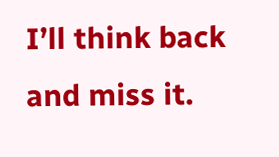I’ll think back and miss it.